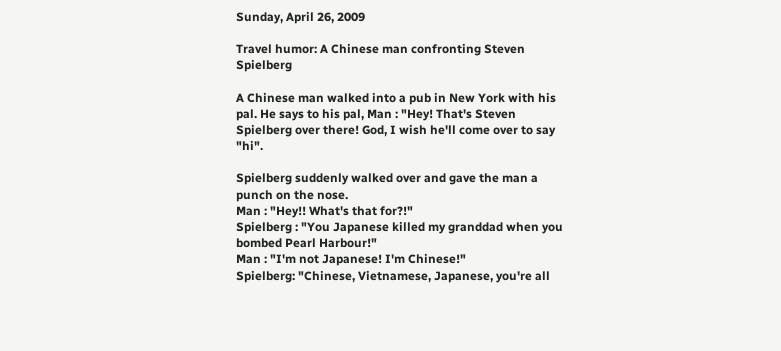Sunday, April 26, 2009

Travel humor: A Chinese man confronting Steven Spielberg

A Chinese man walked into a pub in New York with his pal. He says to his pal, Man : "Hey! That's Steven Spielberg over there! God, I wish he'll come over to say "hi".

Spielberg suddenly walked over and gave the man a punch on the nose.
Man : "Hey!! What's that for?!"
Spielberg : "You Japanese killed my granddad when you bombed Pearl Harbour!"
Man : "I'm not Japanese! I'm Chinese!"
Spielberg: "Chinese, Vietnamese, Japanese, you're all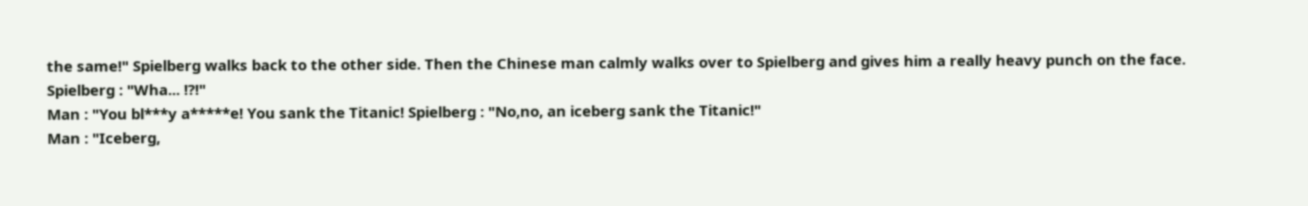the same!" Spielberg walks back to the other side. Then the Chinese man calmly walks over to Spielberg and gives him a really heavy punch on the face.
Spielberg : "Wha... !?!"
Man : "You bl***y a*****e! You sank the Titanic! Spielberg : "No,no, an iceberg sank the Titanic!"
Man : "Iceberg,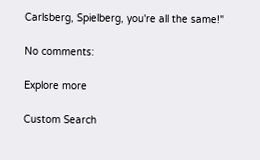Carlsberg, Spielberg, you're all the same!"

No comments:

Explore more

Custom Search